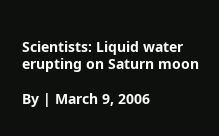Scientists: Liquid water erupting on Saturn moon

By | March 9, 2006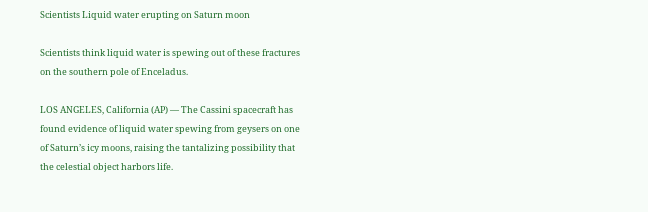Scientists Liquid water erupting on Saturn moon

Scientists think liquid water is spewing out of these fractures on the southern pole of Enceladus.

LOS ANGELES, California (AP) — The Cassini spacecraft has found evidence of liquid water spewing from geysers on one of Saturn’s icy moons, raising the tantalizing possibility that the celestial object harbors life.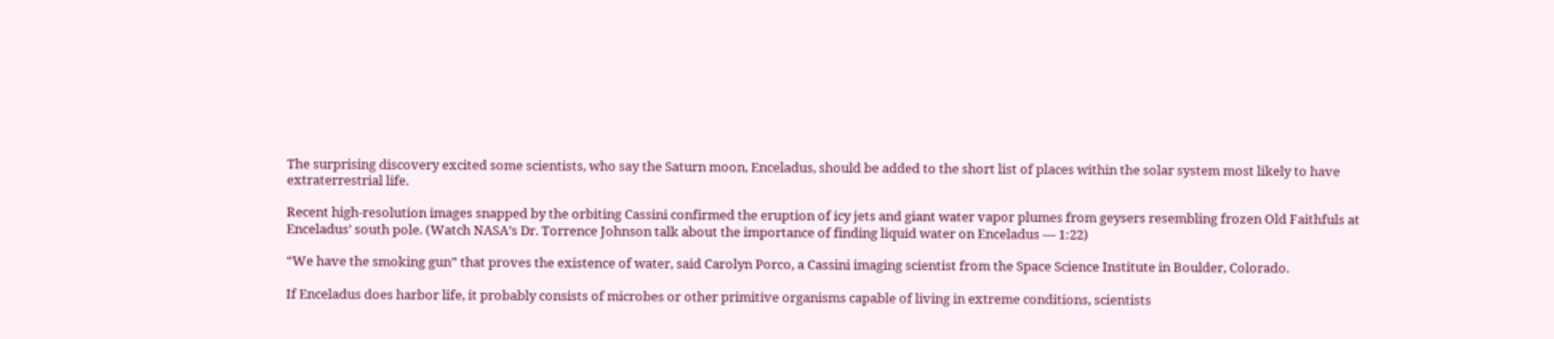The surprising discovery excited some scientists, who say the Saturn moon, Enceladus, should be added to the short list of places within the solar system most likely to have extraterrestrial life.

Recent high-resolution images snapped by the orbiting Cassini confirmed the eruption of icy jets and giant water vapor plumes from geysers resembling frozen Old Faithfuls at Enceladus’ south pole. (Watch NASA’s Dr. Torrence Johnson talk about the importance of finding liquid water on Enceladus — 1:22)

“We have the smoking gun” that proves the existence of water, said Carolyn Porco, a Cassini imaging scientist from the Space Science Institute in Boulder, Colorado.

If Enceladus does harbor life, it probably consists of microbes or other primitive organisms capable of living in extreme conditions, scientists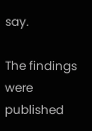say.

The findings were published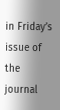in Friday’s issue of the journal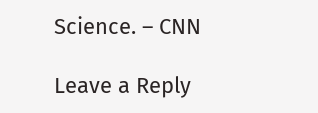Science. – CNN

Leave a Reply